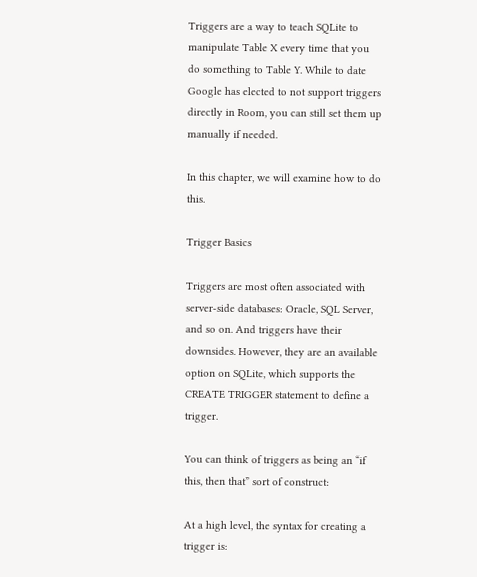Triggers are a way to teach SQLite to manipulate Table X every time that you do something to Table Y. While to date Google has elected to not support triggers directly in Room, you can still set them up manually if needed.

In this chapter, we will examine how to do this.

Trigger Basics

Triggers are most often associated with server-side databases: Oracle, SQL Server, and so on. And triggers have their downsides. However, they are an available option on SQLite, which supports the CREATE TRIGGER statement to define a trigger.

You can think of triggers as being an “if this, then that” sort of construct:

At a high level, the syntax for creating a trigger is: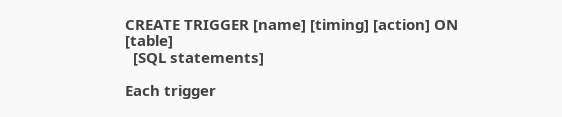CREATE TRIGGER [name] [timing] [action] ON [table]
  [SQL statements]

Each trigger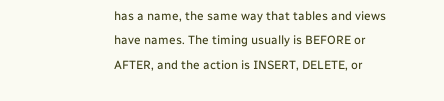has a name, the same way that tables and views have names. The timing usually is BEFORE or AFTER, and the action is INSERT, DELETE, or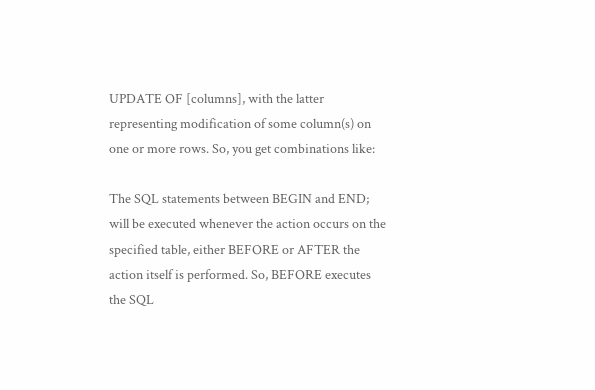UPDATE OF [columns], with the latter representing modification of some column(s) on one or more rows. So, you get combinations like:

The SQL statements between BEGIN and END; will be executed whenever the action occurs on the specified table, either BEFORE or AFTER the action itself is performed. So, BEFORE executes the SQL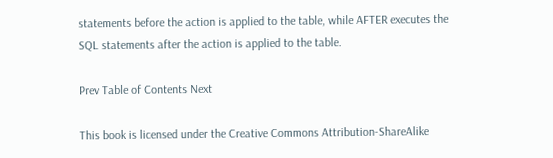statements before the action is applied to the table, while AFTER executes the SQL statements after the action is applied to the table.

Prev Table of Contents Next

This book is licensed under the Creative Commons Attribution-ShareAlike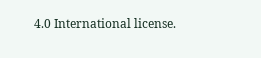4.0 International license.